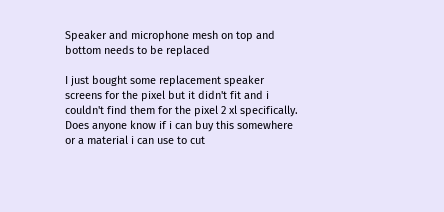Speaker and microphone mesh on top and bottom needs to be replaced

I just bought some replacement speaker screens for the pixel but it didn't fit and i couldn't find them for the pixel 2 xl specifically. Does anyone know if i can buy this somewhere or a material i can use to cut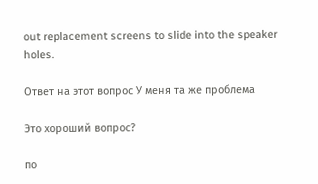out replacement screens to slide into the speaker holes.

Ответ на этот вопрос У меня та же проблема

Это хороший вопрос?

по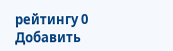рейтингу 0
Добавить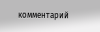комментарий